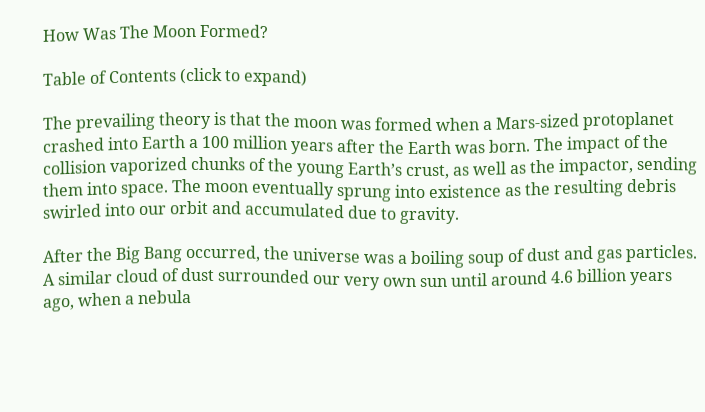How Was The Moon Formed?

Table of Contents (click to expand)

The prevailing theory is that the moon was formed when a Mars-sized protoplanet crashed into Earth a 100 million years after the Earth was born. The impact of the collision vaporized chunks of the young Earth’s crust, as well as the impactor, sending them into space. The moon eventually sprung into existence as the resulting debris swirled into our orbit and accumulated due to gravity.

After the Big Bang occurred, the universe was a boiling soup of dust and gas particles. A similar cloud of dust surrounded our very own sun until around 4.6 billion years ago, when a nebula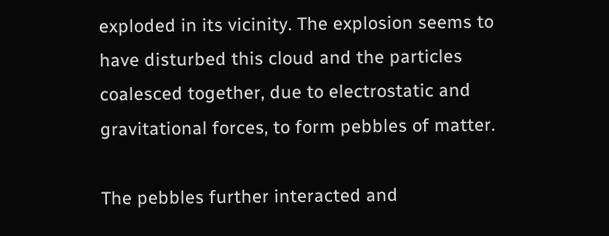exploded in its vicinity. The explosion seems to have disturbed this cloud and the particles coalesced together, due to electrostatic and gravitational forces, to form pebbles of matter.

The pebbles further interacted and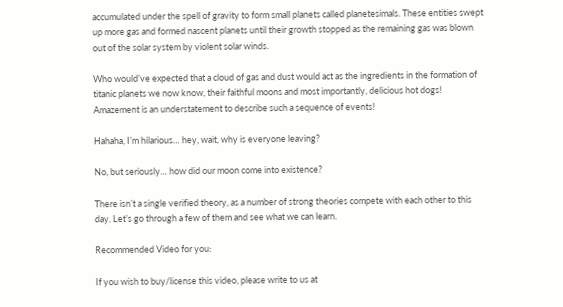accumulated under the spell of gravity to form small planets called planetesimals. These entities swept up more gas and formed nascent planets until their growth stopped as the remaining gas was blown out of the solar system by violent solar winds.

Who would’ve expected that a cloud of gas and dust would act as the ingredients in the formation of titanic planets we now know, their faithful moons and most importantly, delicious hot dogs! Amazement is an understatement to describe such a sequence of events!

Hahaha, I’m hilarious… hey, wait, why is everyone leaving?

No, but seriously… how did our moon come into existence?

There isn’t a single verified theory, as a number of strong theories compete with each other to this day. Let’s go through a few of them and see what we can learn.

Recommended Video for you:

If you wish to buy/license this video, please write to us at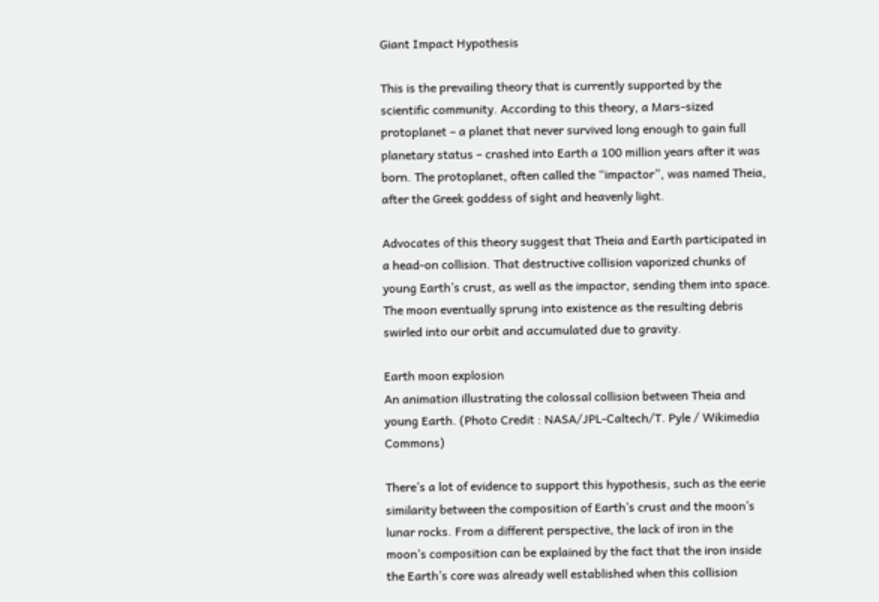Giant Impact Hypothesis

This is the prevailing theory that is currently supported by the scientific community. According to this theory, a Mars-sized protoplanet – a planet that never survived long enough to gain full planetary status – crashed into Earth a 100 million years after it was born. The protoplanet, often called the “impactor”, was named Theia, after the Greek goddess of sight and heavenly light.

Advocates of this theory suggest that Theia and Earth participated in a head-on collision. That destructive collision vaporized chunks of young Earth’s crust, as well as the impactor, sending them into space. The moon eventually sprung into existence as the resulting debris swirled into our orbit and accumulated due to gravity.

Earth moon explosion
An animation illustrating the colossal collision between Theia and young Earth. (Photo Credit : NASA/JPL-Caltech/T. Pyle / Wikimedia Commons)

There’s a lot of evidence to support this hypothesis, such as the eerie similarity between the composition of Earth’s crust and the moon’s lunar rocks. From a different perspective, the lack of iron in the moon’s composition can be explained by the fact that the iron inside the Earth’s core was already well established when this collision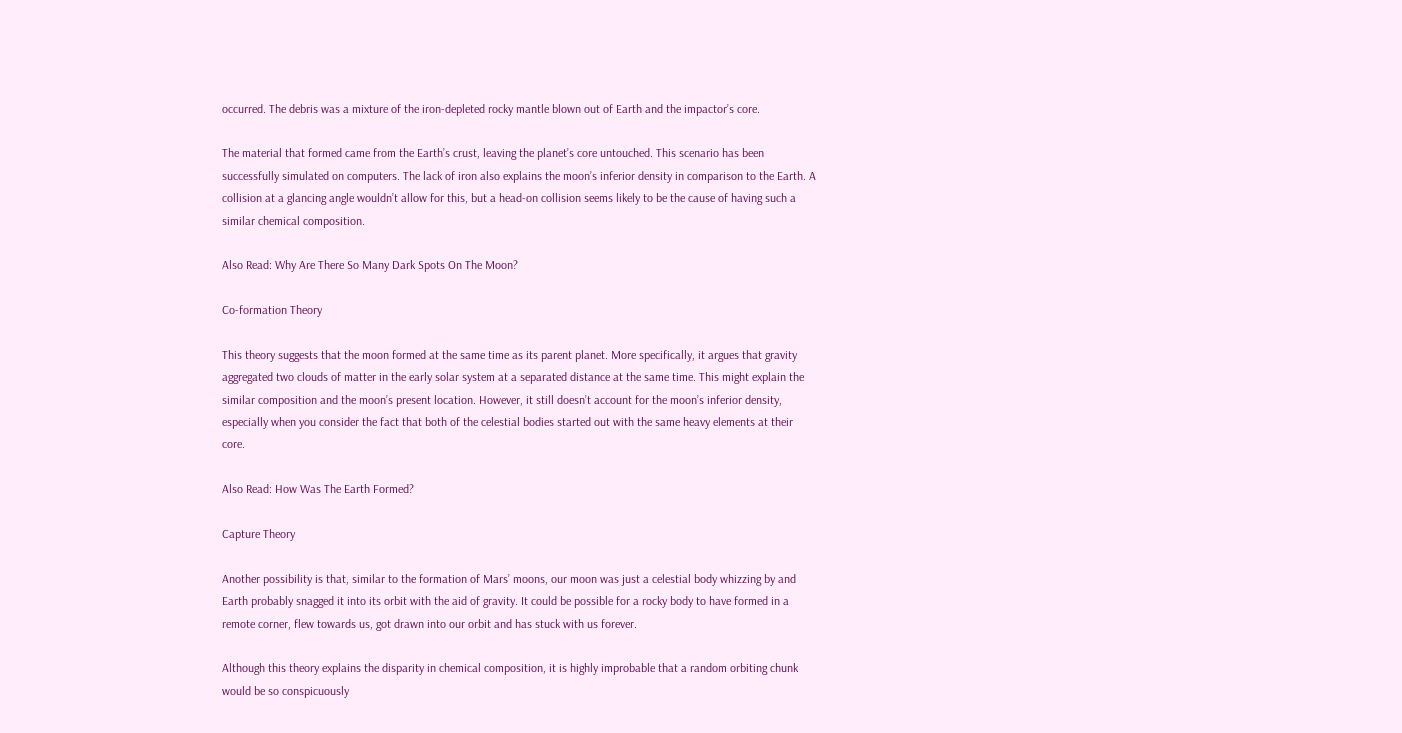occurred. The debris was a mixture of the iron-depleted rocky mantle blown out of Earth and the impactor’s core.

The material that formed came from the Earth’s crust, leaving the planet’s core untouched. This scenario has been successfully simulated on computers. The lack of iron also explains the moon’s inferior density in comparison to the Earth. A collision at a glancing angle wouldn’t allow for this, but a head-on collision seems likely to be the cause of having such a similar chemical composition.

Also Read: Why Are There So Many Dark Spots On The Moon?

Co-formation Theory

This theory suggests that the moon formed at the same time as its parent planet. More specifically, it argues that gravity aggregated two clouds of matter in the early solar system at a separated distance at the same time. This might explain the similar composition and the moon’s present location. However, it still doesn’t account for the moon’s inferior density, especially when you consider the fact that both of the celestial bodies started out with the same heavy elements at their core.

Also Read: How Was The Earth Formed?

Capture Theory

Another possibility is that, similar to the formation of Mars’ moons, our moon was just a celestial body whizzing by and Earth probably snagged it into its orbit with the aid of gravity. It could be possible for a rocky body to have formed in a remote corner, flew towards us, got drawn into our orbit and has stuck with us forever.

Although this theory explains the disparity in chemical composition, it is highly improbable that a random orbiting chunk would be so conspicuously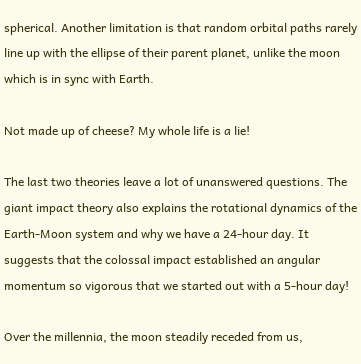spherical. Another limitation is that random orbital paths rarely line up with the ellipse of their parent planet, unlike the moon which is in sync with Earth.

Not made up of cheese? My whole life is a lie!

The last two theories leave a lot of unanswered questions. The giant impact theory also explains the rotational dynamics of the Earth-Moon system and why we have a 24-hour day. It suggests that the colossal impact established an angular momentum so vigorous that we started out with a 5-hour day!

Over the millennia, the moon steadily receded from us,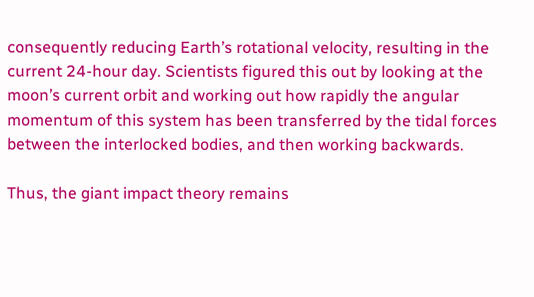consequently reducing Earth’s rotational velocity, resulting in the current 24-hour day. Scientists figured this out by looking at the moon’s current orbit and working out how rapidly the angular momentum of this system has been transferred by the tidal forces between the interlocked bodies, and then working backwards.

Thus, the giant impact theory remains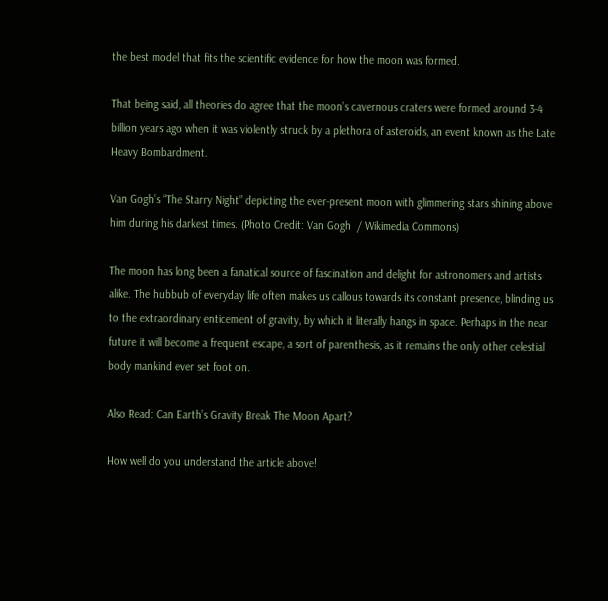the best model that fits the scientific evidence for how the moon was formed.

That being said, all theories do agree that the moon’s cavernous craters were formed around 3-4 billion years ago when it was violently struck by a plethora of asteroids, an event known as the Late Heavy Bombardment.

Van Gogh’s “The Starry Night” depicting the ever-present moon with glimmering stars shining above him during his darkest times. (Photo Credit: Van Gogh  / Wikimedia Commons)

The moon has long been a fanatical source of fascination and delight for astronomers and artists alike. The hubbub of everyday life often makes us callous towards its constant presence, blinding us to the extraordinary enticement of gravity, by which it literally hangs in space. Perhaps in the near future it will become a frequent escape, a sort of parenthesis, as it remains the only other celestial body mankind ever set foot on.

Also Read: Can Earth’s Gravity Break The Moon Apart?

How well do you understand the article above!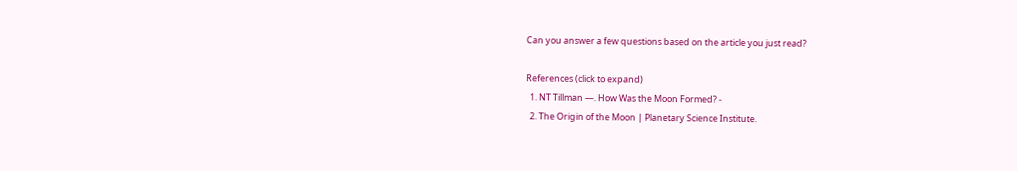Can you answer a few questions based on the article you just read?

References (click to expand)
  1. NT Tillman —. How Was the Moon Formed? -
  2. The Origin of the Moon | Planetary Science Institute.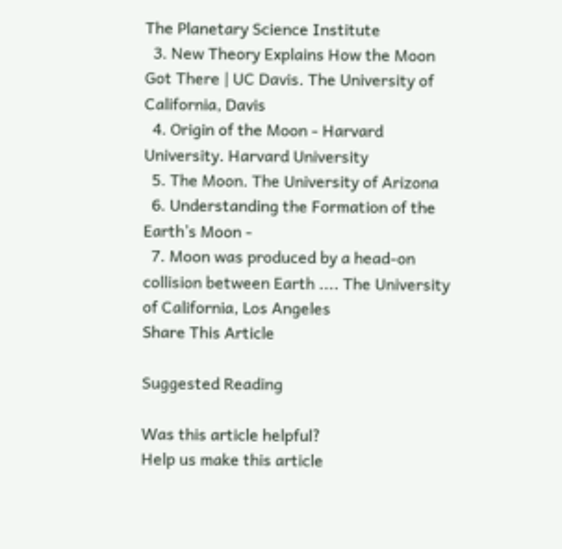The Planetary Science Institute
  3. New Theory Explains How the Moon Got There | UC Davis. The University of California, Davis
  4. Origin of the Moon - Harvard University. Harvard University
  5. The Moon. The University of Arizona
  6. Understanding the Formation of the Earth’s Moon -
  7. Moon was produced by a head-on collision between Earth .... The University of California, Los Angeles
Share This Article

Suggested Reading

Was this article helpful?
Help us make this article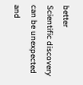better
Scientific discovery can be unexpected and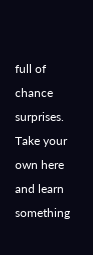full of chance surprises. Take your own here and learn something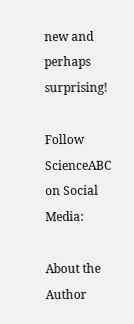new and perhaps surprising!

Follow ScienceABC on Social Media:

About the Author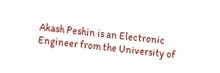Akash Peshin is an Electronic Engineer from the University of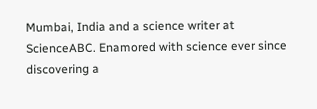Mumbai, India and a science writer at ScienceABC. Enamored with science ever since discovering a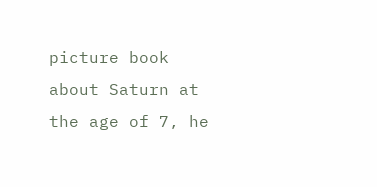picture book about Saturn at the age of 7, he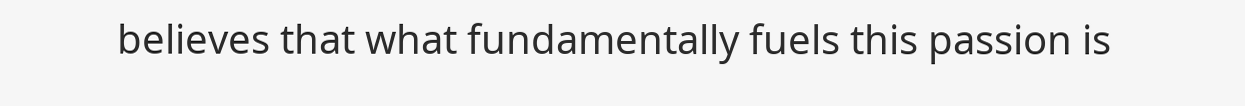believes that what fundamentally fuels this passion is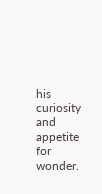his curiosity and appetite for wonder.